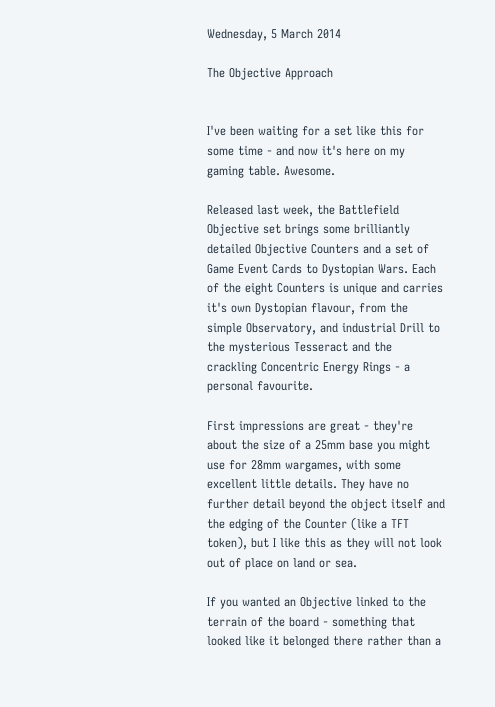Wednesday, 5 March 2014

The Objective Approach


I've been waiting for a set like this for some time - and now it's here on my gaming table. Awesome.

Released last week, the Battlefield Objective set brings some brilliantly detailed Objective Counters and a set of Game Event Cards to Dystopian Wars. Each of the eight Counters is unique and carries it's own Dystopian flavour, from the simple Observatory, and industrial Drill to the mysterious Tesseract and the crackling Concentric Energy Rings - a personal favourite.

First impressions are great - they're about the size of a 25mm base you might use for 28mm wargames, with some excellent little details. They have no further detail beyond the object itself and the edging of the Counter (like a TFT token), but I like this as they will not look out of place on land or sea.

If you wanted an Objective linked to the terrain of the board - something that looked like it belonged there rather than a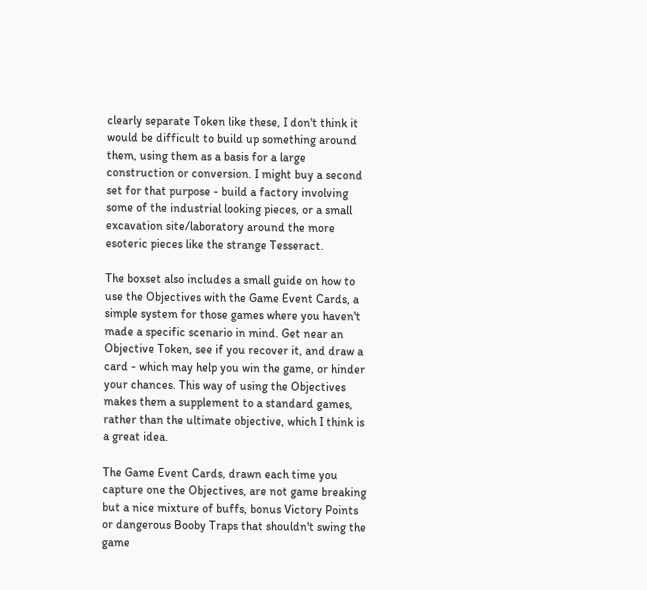clearly separate Token like these, I don't think it would be difficult to build up something around them, using them as a basis for a large construction or conversion. I might buy a second set for that purpose - build a factory involving some of the industrial looking pieces, or a small excavation site/laboratory around the more esoteric pieces like the strange Tesseract.

The boxset also includes a small guide on how to use the Objectives with the Game Event Cards, a simple system for those games where you haven't made a specific scenario in mind. Get near an Objective Token, see if you recover it, and draw a card - which may help you win the game, or hinder your chances. This way of using the Objectives makes them a supplement to a standard games, rather than the ultimate objective, which I think is a great idea.

The Game Event Cards, drawn each time you capture one the Objectives, are not game breaking but a nice mixture of buffs, bonus Victory Points or dangerous Booby Traps that shouldn't swing the game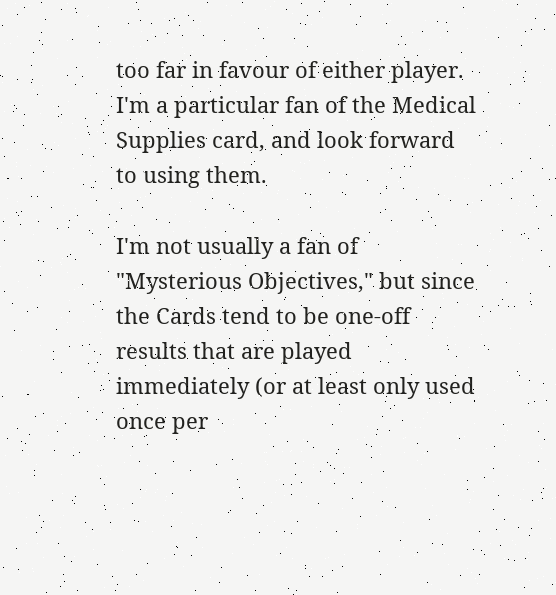too far in favour of either player. I'm a particular fan of the Medical Supplies card, and look forward to using them.

I'm not usually a fan of "Mysterious Objectives," but since the Cards tend to be one-off results that are played immediately (or at least only used once per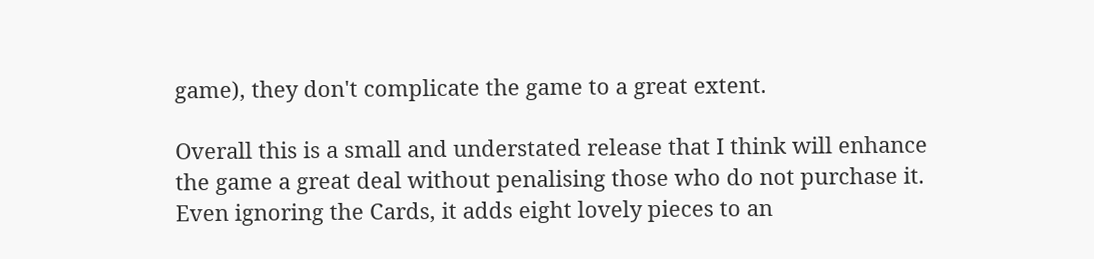game), they don't complicate the game to a great extent.

Overall this is a small and understated release that I think will enhance the game a great deal without penalising those who do not purchase it. Even ignoring the Cards, it adds eight lovely pieces to an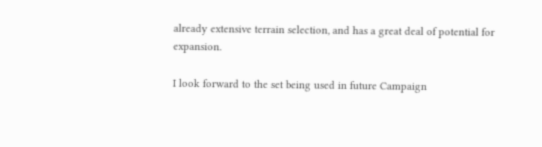already extensive terrain selection, and has a great deal of potential for expansion.

I look forward to the set being used in future Campaign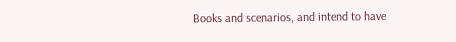Books and scenarios, and intend to have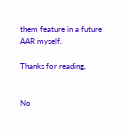them feature in a future AAR myself.

Thanks for reading,


No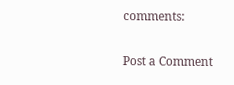comments:

Post a Comment